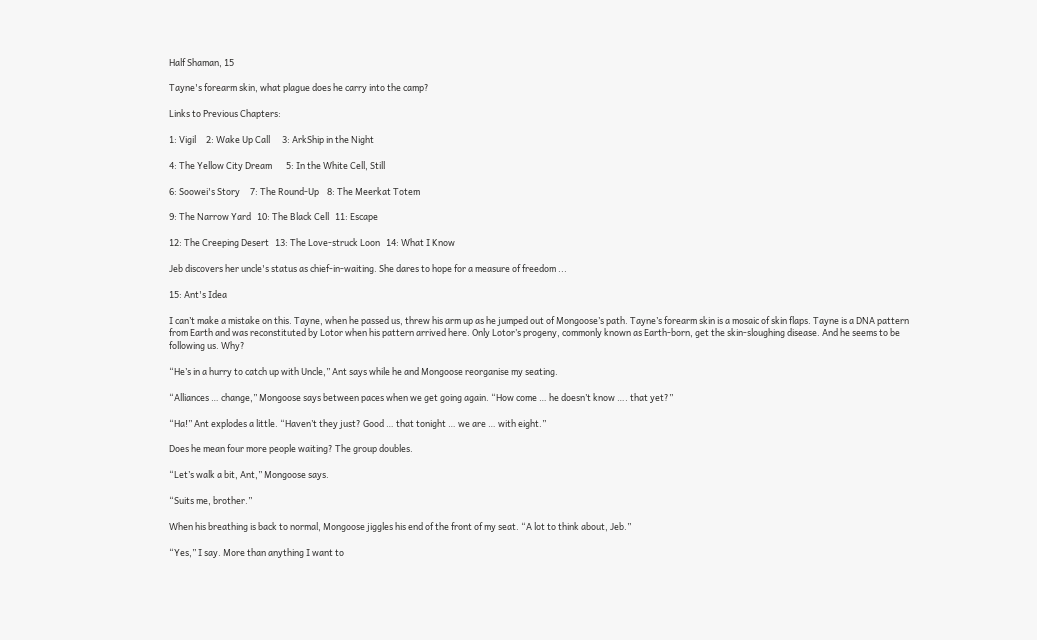Half Shaman, 15

Tayne's forearm skin, what plague does he carry into the camp?

Links to Previous Chapters:

1: Vigil     2: Wake Up Call      3: ArkShip in the Night

4: The Yellow City Dream       5: In the White Cell, Still

6: Soowei's Story     7: The Round-Up    8: The Meerkat Totem

9: The Narrow Yard   10: The Black Cell   11: Escape

12: The Creeping Desert   13: The Love-struck Loon   14: What I Know

Jeb discovers her uncle's status as chief-in-waiting. She dares to hope for a measure of freedom ...

15: Ant's Idea

I can’t make a mistake on this. Tayne, when he passed us, threw his arm up as he jumped out of Mongoose’s path. Tayne’s forearm skin is a mosaic of skin flaps. Tayne is a DNA pattern from Earth and was reconstituted by Lotor when his pattern arrived here. Only Lotor’s progeny, commonly known as Earth-born, get the skin-sloughing disease. And he seems to be following us. Why?

“He’s in a hurry to catch up with Uncle,” Ant says while he and Mongoose reorganise my seating.

“Alliances … change,” Mongoose says between paces when we get going again. “How come … he doesn’t know …. that yet?”

“Ha!” Ant explodes a little. “Haven’t they just? Good … that tonight … we are … with eight.”

Does he mean four more people waiting? The group doubles.

“Let’s walk a bit, Ant,” Mongoose says.

“Suits me, brother.”

When his breathing is back to normal, Mongoose jiggles his end of the front of my seat. “A lot to think about, Jeb.”

“Yes,” I say. More than anything I want to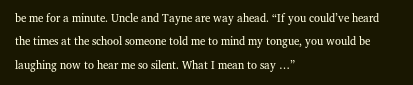be me for a minute. Uncle and Tayne are way ahead. “If you could’ve heard the times at the school someone told me to mind my tongue, you would be laughing now to hear me so silent. What I mean to say …”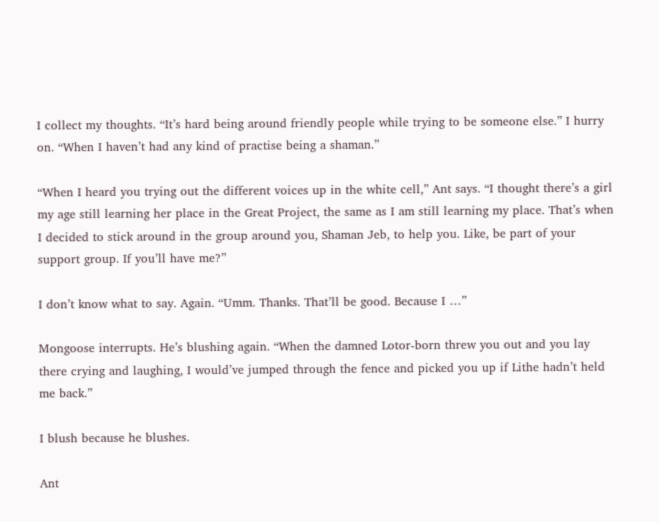I collect my thoughts. “It’s hard being around friendly people while trying to be someone else.” I hurry on. “When I haven’t had any kind of practise being a shaman.”

“When I heard you trying out the different voices up in the white cell,” Ant says. “I thought there’s a girl my age still learning her place in the Great Project, the same as I am still learning my place. That’s when I decided to stick around in the group around you, Shaman Jeb, to help you. Like, be part of your support group. If you’ll have me?”

I don’t know what to say. Again. “Umm. Thanks. That’ll be good. Because I …”

Mongoose interrupts. He’s blushing again. “When the damned Lotor-born threw you out and you lay there crying and laughing, I would’ve jumped through the fence and picked you up if Lithe hadn’t held me back.”

I blush because he blushes.

Ant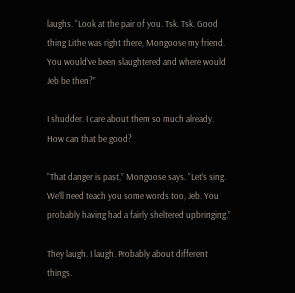laughs. “Look at the pair of you. Tsk. Tsk. Good thing Lithe was right there, Mongoose my friend. You would’ve been slaughtered and where would Jeb be then?”

I shudder. I care about them so much already. How can that be good?

“That danger is past,” Mongoose says. “Let’s sing. We’ll need teach you some words too, Jeb. You probably having had a fairly sheltered upbringing.”

They laugh. I laugh. Probably about different things.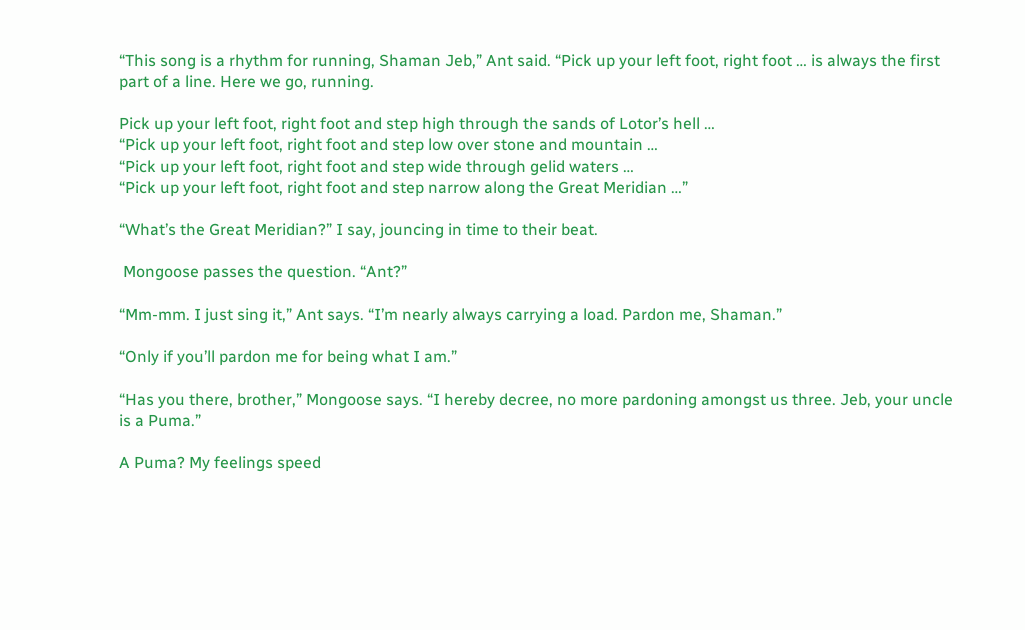“This song is a rhythm for running, Shaman Jeb,” Ant said. “Pick up your left foot, right foot … is always the first part of a line. Here we go, running.

Pick up your left foot, right foot and step high through the sands of Lotor’s hell …
“Pick up your left foot, right foot and step low over stone and mountain …
“Pick up your left foot, right foot and step wide through gelid waters …
“Pick up your left foot, right foot and step narrow along the Great Meridian …”

“What’s the Great Meridian?” I say, jouncing in time to their beat.

 Mongoose passes the question. “Ant?”

“Mm-mm. I just sing it,” Ant says. “I’m nearly always carrying a load. Pardon me, Shaman.”

“Only if you’ll pardon me for being what I am.”

“Has you there, brother,” Mongoose says. “I hereby decree, no more pardoning amongst us three. Jeb, your uncle is a Puma.”

A Puma? My feelings speed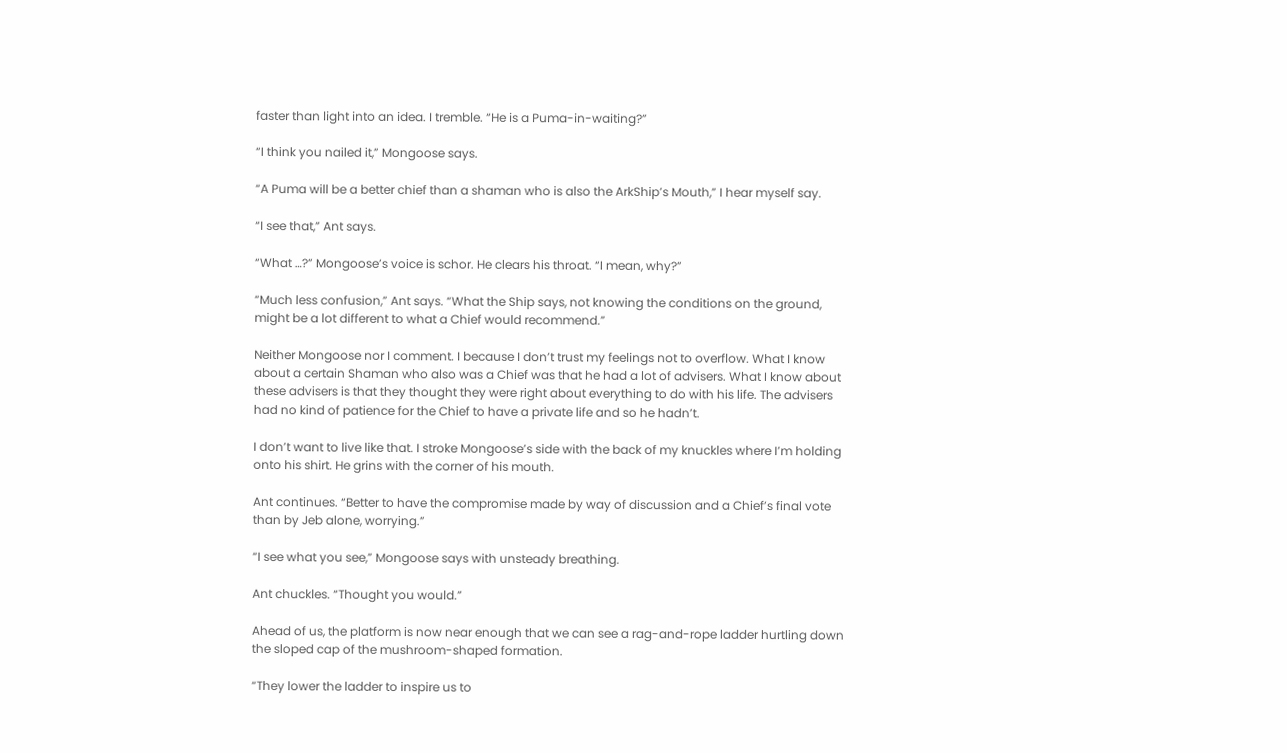faster than light into an idea. I tremble. “He is a Puma-in-waiting?”

“I think you nailed it,” Mongoose says.

“A Puma will be a better chief than a shaman who is also the ArkShip’s Mouth,” I hear myself say.

“I see that,” Ant says.

“What …?” Mongoose’s voice is schor. He clears his throat. “I mean, why?”

“Much less confusion,” Ant says. “What the Ship says, not knowing the conditions on the ground, might be a lot different to what a Chief would recommend.”

Neither Mongoose nor I comment. I because I don’t trust my feelings not to overflow. What I know about a certain Shaman who also was a Chief was that he had a lot of advisers. What I know about these advisers is that they thought they were right about everything to do with his life. The advisers had no kind of patience for the Chief to have a private life and so he hadn’t.

I don’t want to live like that. I stroke Mongoose’s side with the back of my knuckles where I’m holding onto his shirt. He grins with the corner of his mouth.

Ant continues. “Better to have the compromise made by way of discussion and a Chief’s final vote than by Jeb alone, worrying.”

“I see what you see,” Mongoose says with unsteady breathing.

Ant chuckles. “Thought you would.”

Ahead of us, the platform is now near enough that we can see a rag-and-rope ladder hurtling down the sloped cap of the mushroom-shaped formation.

“They lower the ladder to inspire us to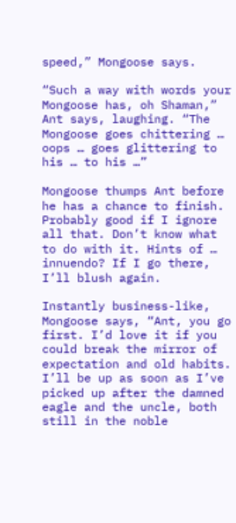speed,” Mongoose says.

“Such a way with words your Mongoose has, oh Shaman,” Ant says, laughing. “The Mongoose goes chittering … oops … goes glittering to his … to his …”

Mongoose thumps Ant before he has a chance to finish. Probably good if I ignore all that. Don’t know what to do with it. Hints of … innuendo? If I go there, I’ll blush again.

Instantly business-like, Mongoose says, “Ant, you go first. I’d love it if you could break the mirror of expectation and old habits. I’ll be up as soon as I’ve picked up after the damned eagle and the uncle, both still in the noble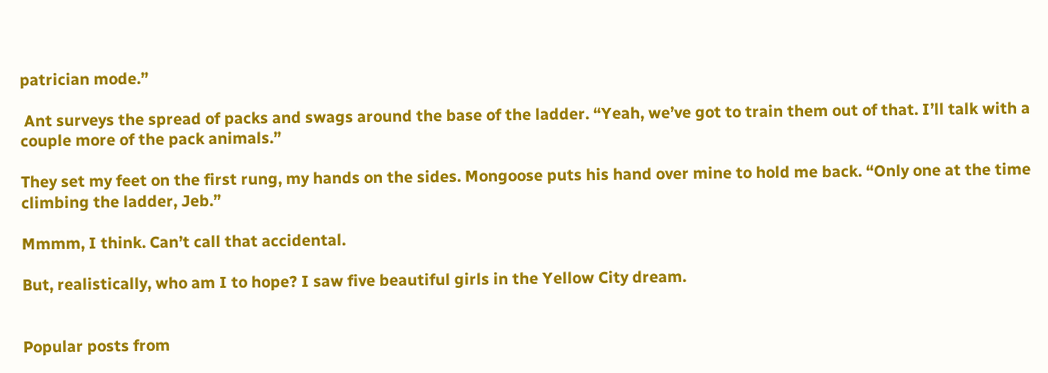patrician mode.”

 Ant surveys the spread of packs and swags around the base of the ladder. “Yeah, we’ve got to train them out of that. I’ll talk with a couple more of the pack animals.”

They set my feet on the first rung, my hands on the sides. Mongoose puts his hand over mine to hold me back. “Only one at the time climbing the ladder, Jeb.”

Mmmm, I think. Can’t call that accidental.

But, realistically, who am I to hope? I saw five beautiful girls in the Yellow City dream.


Popular posts from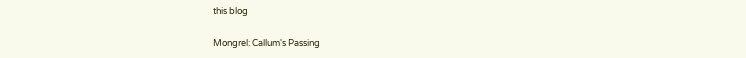this blog

Mongrel: Callum's Passing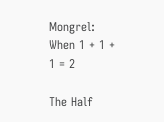Mongrel: When 1 + 1 + 1 = 2

The Half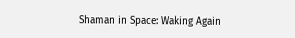Shaman in Space: Waking Again